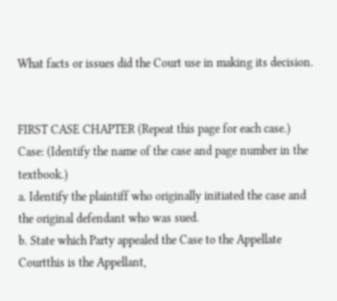What facts or issues did the Court use in making its decision.


FIRST CASE CHAPTER (Repeat this page for each case.)
Case: (Identify the name of the case and page number in the textbook.)
a. Identify the plaintiff who originally initiated the case and the original defendant who was sued.
b. State which Party appealed the Case to the Appellate Courtthis is the Appellant,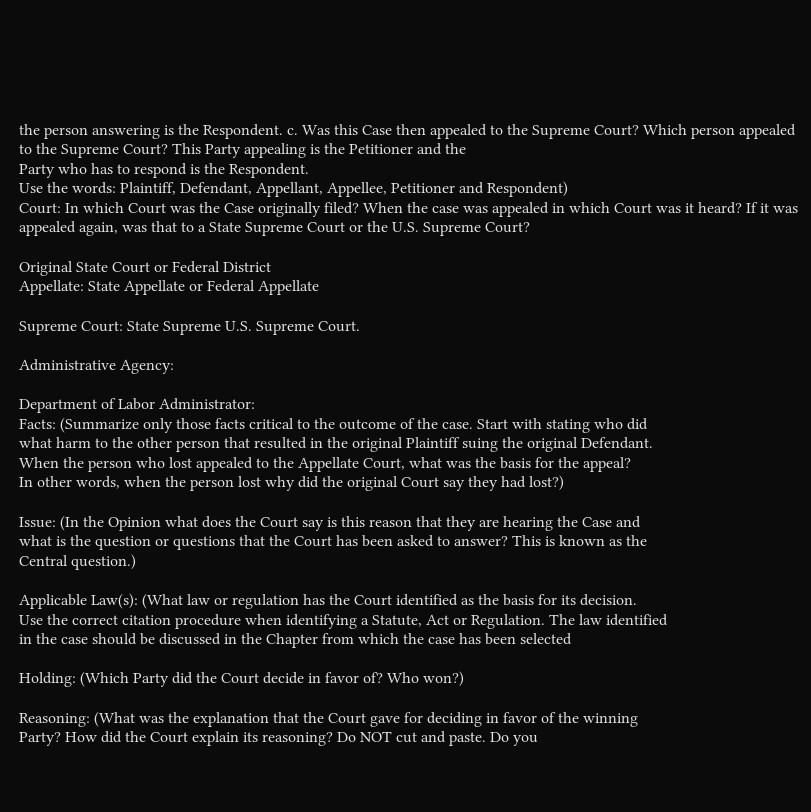the person answering is the Respondent. c. Was this Case then appealed to the Supreme Court? Which person appealed to the Supreme Court? This Party appealing is the Petitioner and the
Party who has to respond is the Respondent.
Use the words: Plaintiff, Defendant, Appellant, Appellee, Petitioner and Respondent)
Court: In which Court was the Case originally filed? When the case was appealed in which Court was it heard? If it was appealed again, was that to a State Supreme Court or the U.S. Supreme Court?

Original State Court or Federal District
Appellate: State Appellate or Federal Appellate

Supreme Court: State Supreme U.S. Supreme Court.

Administrative Agency:

Department of Labor Administrator:
Facts: (Summarize only those facts critical to the outcome of the case. Start with stating who did
what harm to the other person that resulted in the original Plaintiff suing the original Defendant.
When the person who lost appealed to the Appellate Court, what was the basis for the appeal?
In other words, when the person lost why did the original Court say they had lost?)

Issue: (In the Opinion what does the Court say is this reason that they are hearing the Case and
what is the question or questions that the Court has been asked to answer? This is known as the
Central question.)

Applicable Law(s): (What law or regulation has the Court identified as the basis for its decision.
Use the correct citation procedure when identifying a Statute, Act or Regulation. The law identified
in the case should be discussed in the Chapter from which the case has been selected

Holding: (Which Party did the Court decide in favor of? Who won?)

Reasoning: (What was the explanation that the Court gave for deciding in favor of the winning
Party? How did the Court explain its reasoning? Do NOT cut and paste. Do you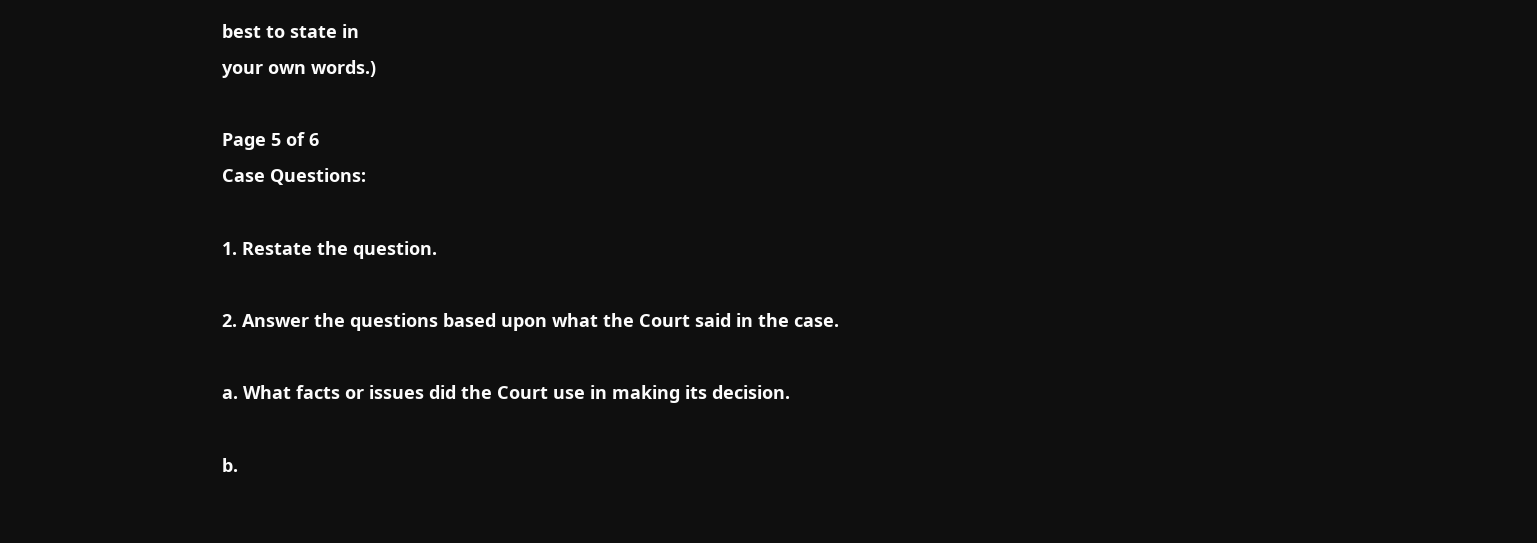best to state in
your own words.)

Page 5 of 6
Case Questions:

1. Restate the question.

2. Answer the questions based upon what the Court said in the case.

a. What facts or issues did the Court use in making its decision.

b.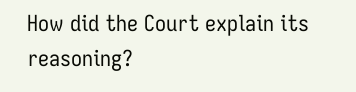How did the Court explain its reasoning?